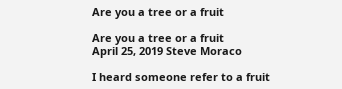Are you a tree or a fruit

Are you a tree or a fruit
April 25, 2019 Steve Moraco

I heard someone refer to a fruit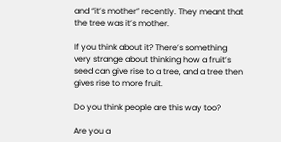and “it’s mother” recently. They meant that the tree was it’s mother.

If you think about it? There’s something very strange about thinking how a fruit’s seed can give rise to a tree, and a tree then gives rise to more fruit.

Do you think people are this way too?

Are you a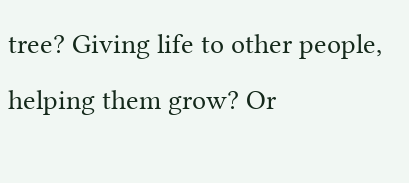tree? Giving life to other people, helping them grow? Or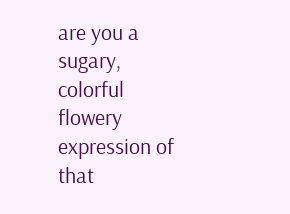are you a sugary, colorful flowery expression of that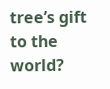tree’s gift to the world?